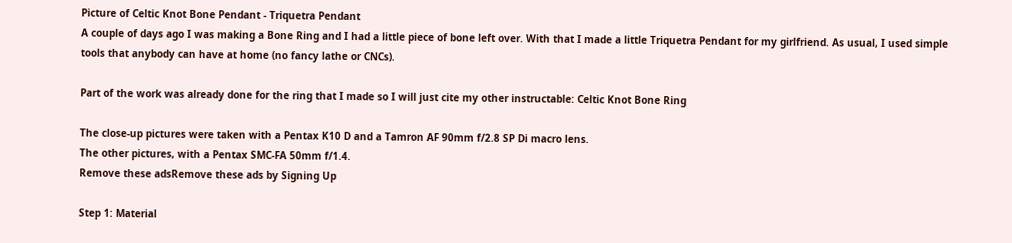Picture of Celtic Knot Bone Pendant - Triquetra Pendant
A couple of days ago I was making a Bone Ring and I had a little piece of bone left over. With that I made a little Triquetra Pendant for my girlfriend. As usual, I used simple tools that anybody can have at home (no fancy lathe or CNCs).

Part of the work was already done for the ring that I made so I will just cite my other instructable: Celtic Knot Bone Ring

The close-up pictures were taken with a Pentax K10 D and a Tamron AF 90mm f/2.8 SP Di macro lens.
The other pictures, with a Pentax SMC-FA 50mm f/1.4.
Remove these adsRemove these ads by Signing Up

Step 1: Material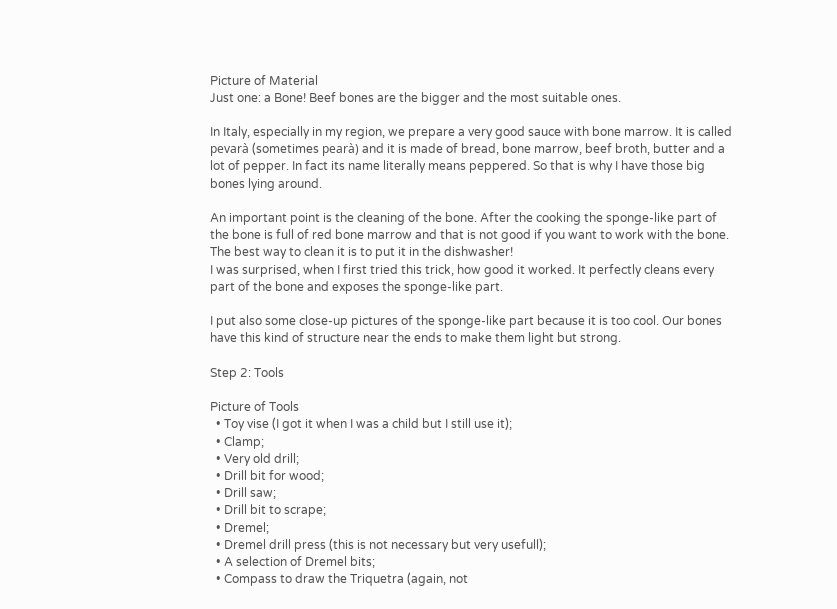Picture of Material
Just one: a Bone! Beef bones are the bigger and the most suitable ones.

In Italy, especially in my region, we prepare a very good sauce with bone marrow. It is called pevarà (sometimes pearà) and it is made of bread, bone marrow, beef broth, butter and a lot of pepper. In fact its name literally means peppered. So that is why I have those big bones lying around.

An important point is the cleaning of the bone. After the cooking the sponge-like part of the bone is full of red bone marrow and that is not good if you want to work with the bone. The best way to clean it is to put it in the dishwasher!
I was surprised, when I first tried this trick, how good it worked. It perfectly cleans every part of the bone and exposes the sponge-like part.

I put also some close-up pictures of the sponge-like part because it is too cool. Our bones have this kind of structure near the ends to make them light but strong.

Step 2: Tools

Picture of Tools
  • Toy vise (I got it when I was a child but I still use it);
  • Clamp;
  • Very old drill;
  • Drill bit for wood;
  • Drill saw;
  • Drill bit to scrape;
  • Dremel;
  • Dremel drill press (this is not necessary but very usefull);
  • A selection of Dremel bits;
  • Compass to draw the Triquetra (again, not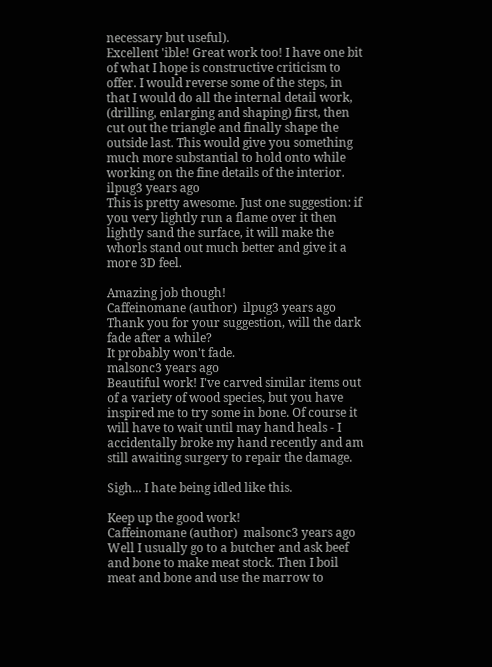necessary but useful).
Excellent 'ible! Great work too! I have one bit of what I hope is constructive criticism to offer. I would reverse some of the steps, in that I would do all the internal detail work, (drilling, enlarging and shaping) first, then cut out the triangle and finally shape the outside last. This would give you something much more substantial to hold onto while working on the fine details of the interior.
ilpug3 years ago
This is pretty awesome. Just one suggestion: if you very lightly run a flame over it then lightly sand the surface, it will make the whorls stand out much better and give it a more 3D feel.

Amazing job though!
Caffeinomane (author)  ilpug3 years ago
Thank you for your suggestion, will the dark fade after a while?
It probably won't fade.
malsonc3 years ago
Beautiful work! I've carved similar items out of a variety of wood species, but you have inspired me to try some in bone. Of course it will have to wait until may hand heals - I accidentally broke my hand recently and am still awaiting surgery to repair the damage.

Sigh... I hate being idled like this.

Keep up the good work!
Caffeinomane (author)  malsonc3 years ago
Well I usually go to a butcher and ask beef and bone to make meat stock. Then I boil meat and bone and use the marrow to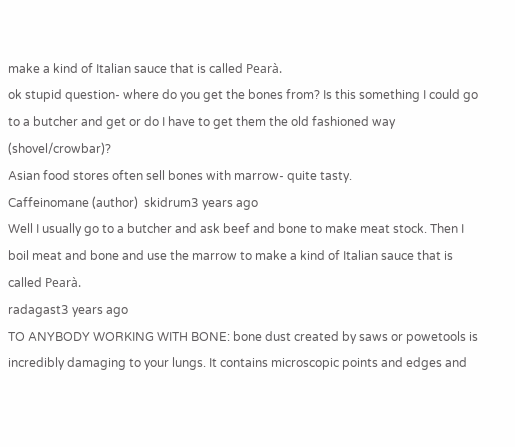make a kind of Italian sauce that is called Pearà.
ok stupid question- where do you get the bones from? Is this something I could go to a butcher and get or do I have to get them the old fashioned way (shovel/crowbar)?
Asian food stores often sell bones with marrow- quite tasty.
Caffeinomane (author)  skidrum3 years ago
Well I usually go to a butcher and ask beef and bone to make meat stock. Then I boil meat and bone and use the marrow to make a kind of Italian sauce that is called Pearà.
radagast3 years ago
TO ANYBODY WORKING WITH BONE: bone dust created by saws or powetools is incredibly damaging to your lungs. It contains microscopic points and edges and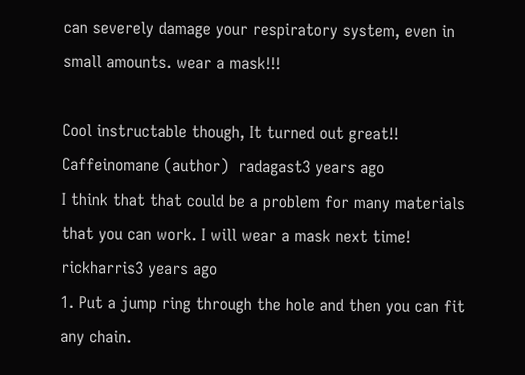can severely damage your respiratory system, even in small amounts. wear a mask!!!

Cool instructable though, It turned out great!!
Caffeinomane (author)  radagast3 years ago
I think that that could be a problem for many materials that you can work. I will wear a mask next time!
rickharris3 years ago
1. Put a jump ring through the hole and then you can fit any chain.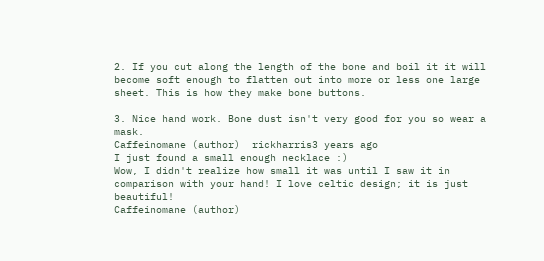2. If you cut along the length of the bone and boil it it will become soft enough to flatten out into more or less one large sheet. This is how they make bone buttons.

3. Nice hand work. Bone dust isn't very good for you so wear a mask.
Caffeinomane (author)  rickharris3 years ago
I just found a small enough necklace :)
Wow, I didn't realize how small it was until I saw it in comparison with your hand! I love celtic design; it is just beautiful!
Caffeinomane (author)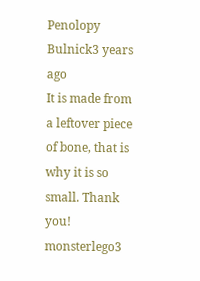Penolopy Bulnick3 years ago
It is made from a leftover piece of bone, that is why it is so small. Thank you!
monsterlego3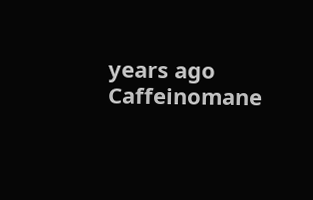years ago
Caffeinomane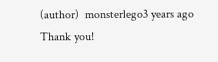(author)  monsterlego3 years ago
Thank you!